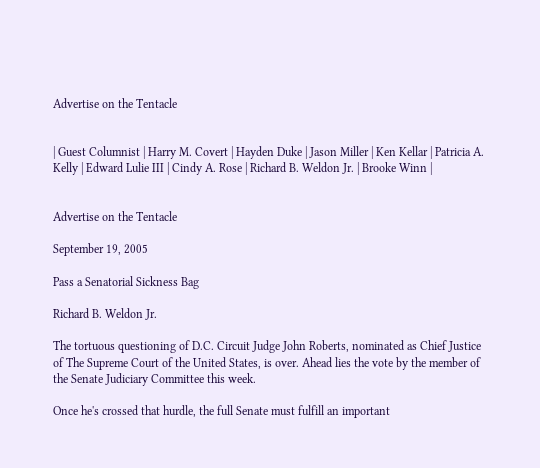Advertise on the Tentacle


| Guest Columnist | Harry M. Covert | Hayden Duke | Jason Miller | Ken Kellar | Patricia A. Kelly | Edward Lulie III | Cindy A. Rose | Richard B. Weldon Jr. | Brooke Winn |


Advertise on the Tentacle

September 19, 2005

Pass a Senatorial Sickness Bag

Richard B. Weldon Jr.

The tortuous questioning of D.C. Circuit Judge John Roberts, nominated as Chief Justice of The Supreme Court of the United States, is over. Ahead lies the vote by the member of the Senate Judiciary Committee this week.

Once he's crossed that hurdle, the full Senate must fulfill an important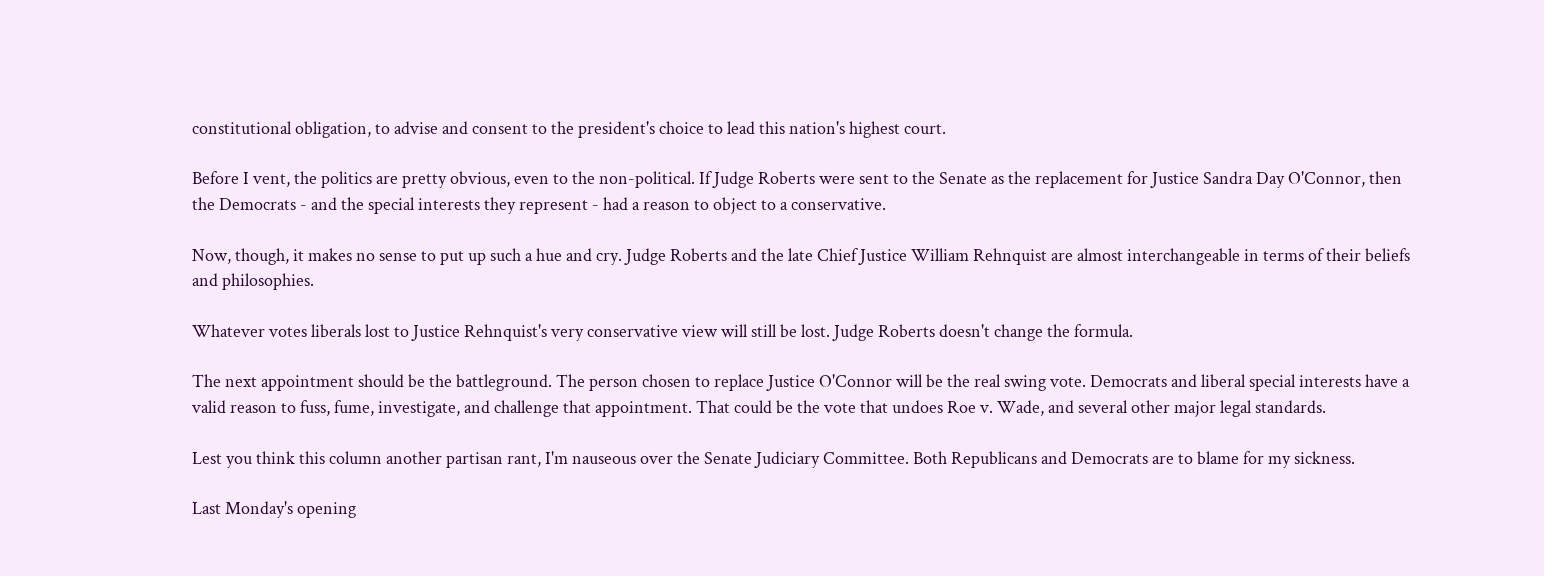constitutional obligation, to advise and consent to the president's choice to lead this nation's highest court.

Before I vent, the politics are pretty obvious, even to the non-political. If Judge Roberts were sent to the Senate as the replacement for Justice Sandra Day O'Connor, then the Democrats - and the special interests they represent - had a reason to object to a conservative.

Now, though, it makes no sense to put up such a hue and cry. Judge Roberts and the late Chief Justice William Rehnquist are almost interchangeable in terms of their beliefs and philosophies.

Whatever votes liberals lost to Justice Rehnquist's very conservative view will still be lost. Judge Roberts doesn't change the formula.

The next appointment should be the battleground. The person chosen to replace Justice O'Connor will be the real swing vote. Democrats and liberal special interests have a valid reason to fuss, fume, investigate, and challenge that appointment. That could be the vote that undoes Roe v. Wade, and several other major legal standards.

Lest you think this column another partisan rant, I'm nauseous over the Senate Judiciary Committee. Both Republicans and Democrats are to blame for my sickness.

Last Monday's opening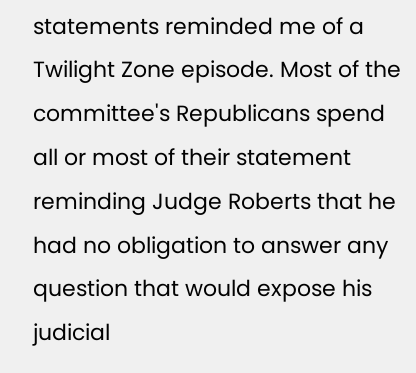statements reminded me of a Twilight Zone episode. Most of the committee's Republicans spend all or most of their statement reminding Judge Roberts that he had no obligation to answer any question that would expose his judicial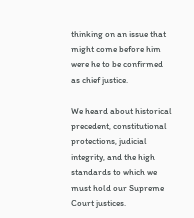thinking on an issue that might come before him were he to be confirmed as chief justice.

We heard about historical precedent, constitutional protections, judicial integrity, and the high standards to which we must hold our Supreme Court justices.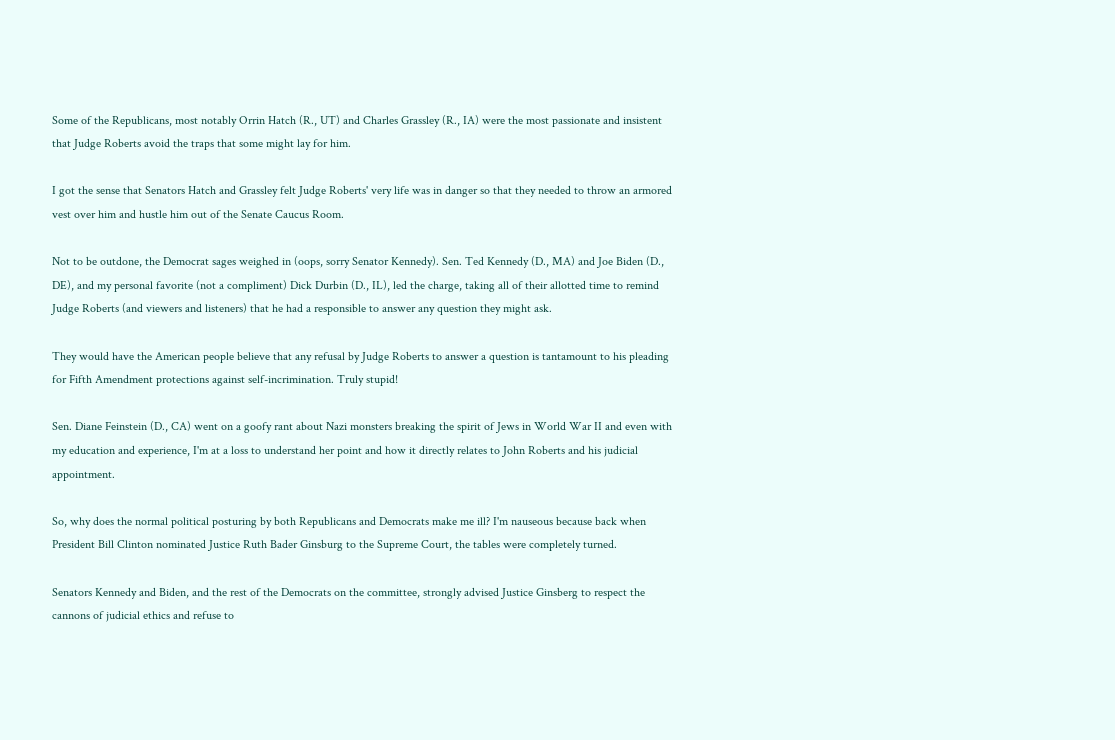Some of the Republicans, most notably Orrin Hatch (R., UT) and Charles Grassley (R., IA) were the most passionate and insistent that Judge Roberts avoid the traps that some might lay for him.

I got the sense that Senators Hatch and Grassley felt Judge Roberts' very life was in danger so that they needed to throw an armored vest over him and hustle him out of the Senate Caucus Room.

Not to be outdone, the Democrat sages weighed in (oops, sorry Senator Kennedy). Sen. Ted Kennedy (D., MA) and Joe Biden (D., DE), and my personal favorite (not a compliment) Dick Durbin (D., IL), led the charge, taking all of their allotted time to remind Judge Roberts (and viewers and listeners) that he had a responsible to answer any question they might ask.

They would have the American people believe that any refusal by Judge Roberts to answer a question is tantamount to his pleading for Fifth Amendment protections against self-incrimination. Truly stupid!

Sen. Diane Feinstein (D., CA) went on a goofy rant about Nazi monsters breaking the spirit of Jews in World War II and even with my education and experience, I'm at a loss to understand her point and how it directly relates to John Roberts and his judicial appointment.

So, why does the normal political posturing by both Republicans and Democrats make me ill? I'm nauseous because back when President Bill Clinton nominated Justice Ruth Bader Ginsburg to the Supreme Court, the tables were completely turned.

Senators Kennedy and Biden, and the rest of the Democrats on the committee, strongly advised Justice Ginsberg to respect the cannons of judicial ethics and refuse to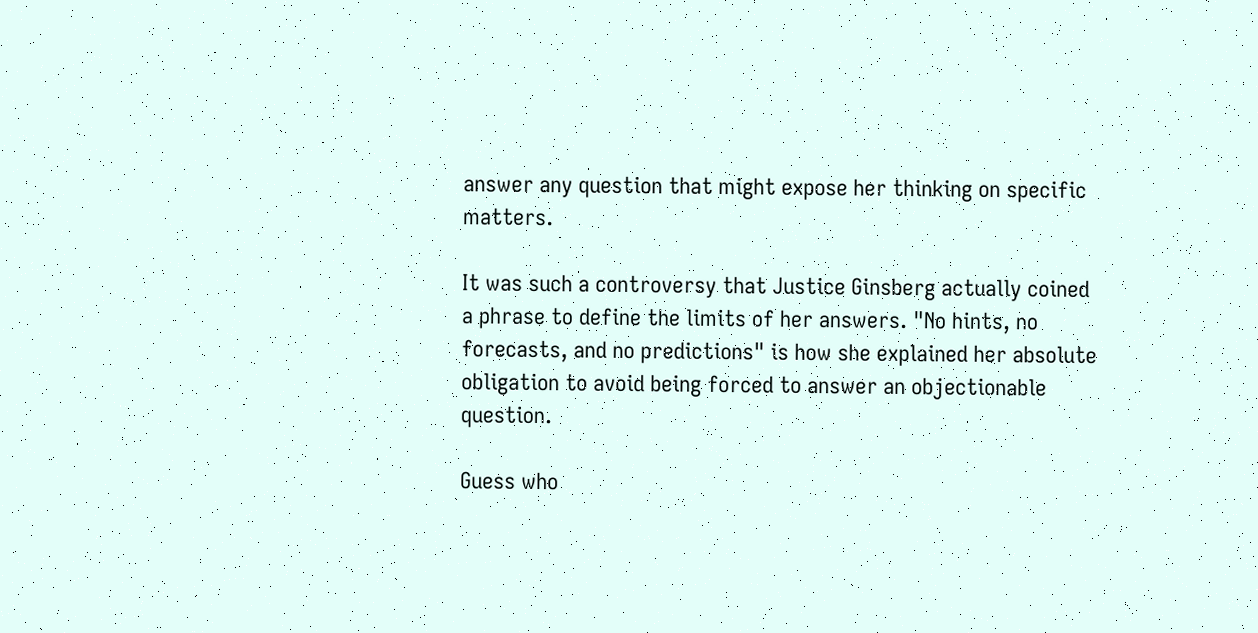answer any question that might expose her thinking on specific matters.

It was such a controversy that Justice Ginsberg actually coined a phrase to define the limits of her answers. "No hints, no forecasts, and no predictions" is how she explained her absolute obligation to avoid being forced to answer an objectionable question.

Guess who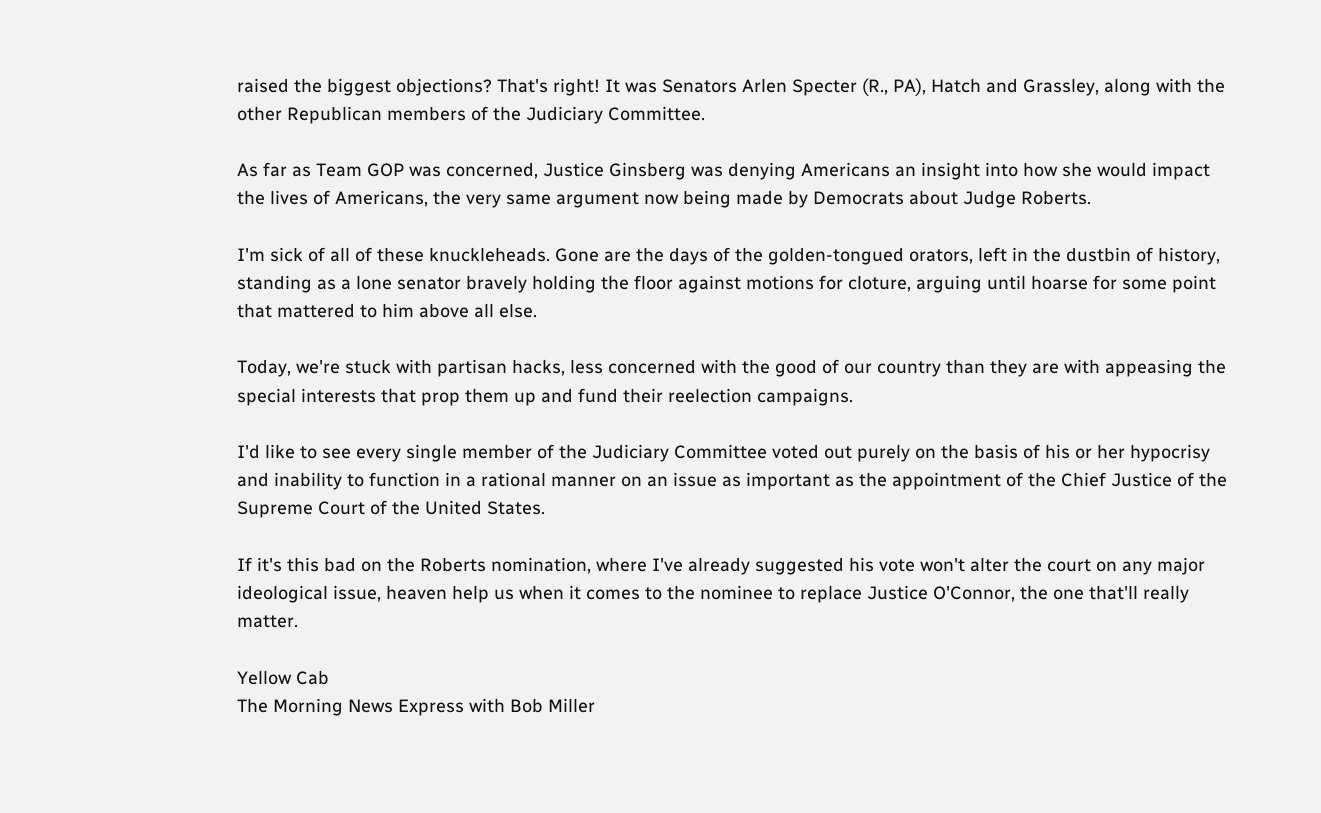raised the biggest objections? That's right! It was Senators Arlen Specter (R., PA), Hatch and Grassley, along with the other Republican members of the Judiciary Committee.

As far as Team GOP was concerned, Justice Ginsberg was denying Americans an insight into how she would impact the lives of Americans, the very same argument now being made by Democrats about Judge Roberts.

I'm sick of all of these knuckleheads. Gone are the days of the golden-tongued orators, left in the dustbin of history, standing as a lone senator bravely holding the floor against motions for cloture, arguing until hoarse for some point that mattered to him above all else.

Today, we're stuck with partisan hacks, less concerned with the good of our country than they are with appeasing the special interests that prop them up and fund their reelection campaigns.

I'd like to see every single member of the Judiciary Committee voted out purely on the basis of his or her hypocrisy and inability to function in a rational manner on an issue as important as the appointment of the Chief Justice of the Supreme Court of the United States.

If it's this bad on the Roberts nomination, where I've already suggested his vote won't alter the court on any major ideological issue, heaven help us when it comes to the nominee to replace Justice O'Connor, the one that'll really matter.

Yellow Cab
The Morning News Express with Bob Miller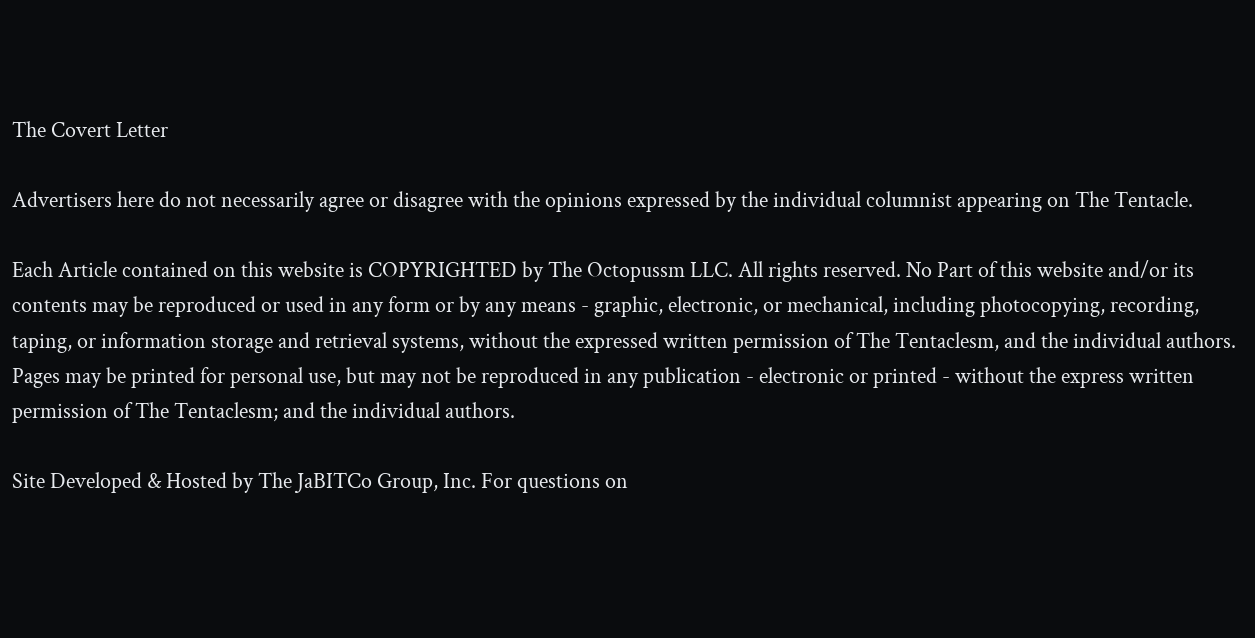The Covert Letter

Advertisers here do not necessarily agree or disagree with the opinions expressed by the individual columnist appearing on The Tentacle.

Each Article contained on this website is COPYRIGHTED by The Octopussm LLC. All rights reserved. No Part of this website and/or its contents may be reproduced or used in any form or by any means - graphic, electronic, or mechanical, including photocopying, recording, taping, or information storage and retrieval systems, without the expressed written permission of The Tentaclesm, and the individual authors. Pages may be printed for personal use, but may not be reproduced in any publication - electronic or printed - without the express written permission of The Tentaclesm; and the individual authors.

Site Developed & Hosted by The JaBITCo Group, Inc. For questions on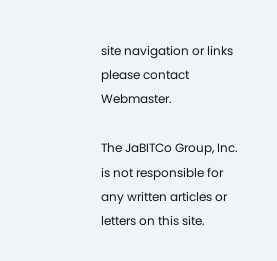site navigation or links please contact Webmaster.

The JaBITCo Group, Inc. is not responsible for any written articles or letters on this site.